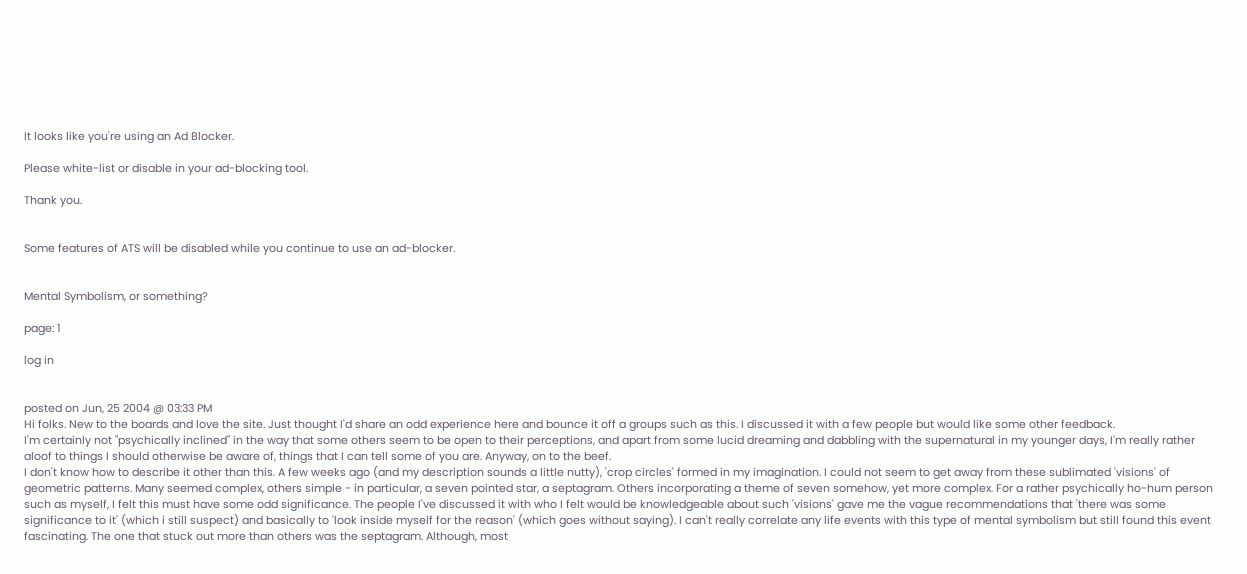It looks like you're using an Ad Blocker.

Please white-list or disable in your ad-blocking tool.

Thank you.


Some features of ATS will be disabled while you continue to use an ad-blocker.


Mental Symbolism, or something?

page: 1

log in


posted on Jun, 25 2004 @ 03:33 PM
Hi folks. New to the boards and love the site. Just thought I'd share an odd experience here and bounce it off a groups such as this. I discussed it with a few people but would like some other feedback.
I'm certainly not "psychically inclined" in the way that some others seem to be open to their perceptions, and apart from some lucid dreaming and dabbling with the supernatural in my younger days, I'm really rather aloof to things I should otherwise be aware of, things that I can tell some of you are. Anyway, on to the beef.
I don't know how to describe it other than this. A few weeks ago (and my description sounds a little nutty), 'crop circles' formed in my imagination. I could not seem to get away from these sublimated 'visions' of geometric patterns. Many seemed complex, others simple - in particular, a seven pointed star, a septagram. Others incorporating a theme of seven somehow, yet more complex. For a rather psychically ho-hum person such as myself, I felt this must have some odd significance. The people I've discussed it with who I felt would be knowledgeable about such 'visions' gave me the vague recommendations that 'there was some significance to it' (which i still suspect) and basically to 'look inside myself for the reason' (which goes without saying). I can't really correlate any life events with this type of mental symbolism but still found this event fascinating. The one that stuck out more than others was the septagram. Although, most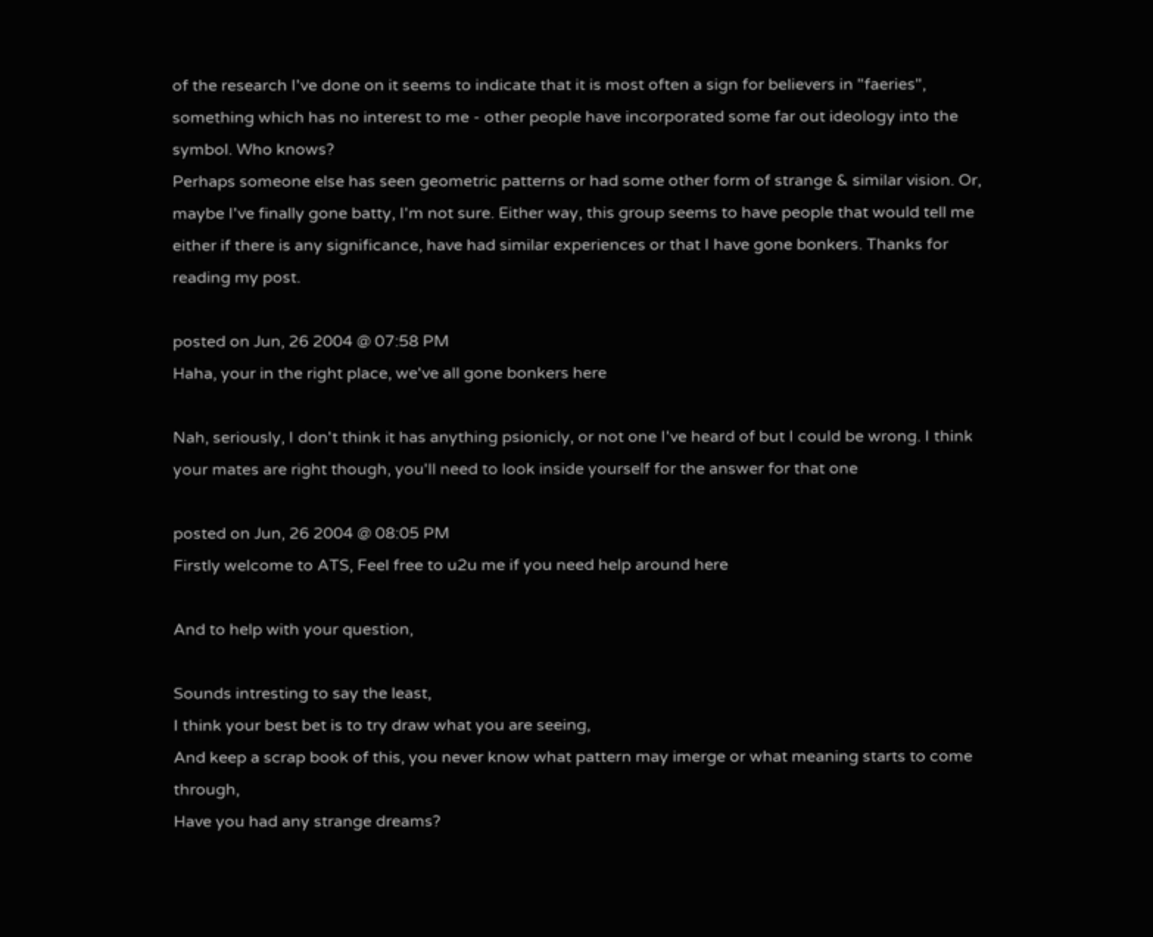of the research I've done on it seems to indicate that it is most often a sign for believers in "faeries", something which has no interest to me - other people have incorporated some far out ideology into the symbol. Who knows?
Perhaps someone else has seen geometric patterns or had some other form of strange & similar vision. Or, maybe I've finally gone batty, I'm not sure. Either way, this group seems to have people that would tell me either if there is any significance, have had similar experiences or that I have gone bonkers. Thanks for reading my post.

posted on Jun, 26 2004 @ 07:58 PM
Haha, your in the right place, we've all gone bonkers here

Nah, seriously, I don't think it has anything psionicly, or not one I've heard of but I could be wrong. I think your mates are right though, you'll need to look inside yourself for the answer for that one

posted on Jun, 26 2004 @ 08:05 PM
Firstly welcome to ATS, Feel free to u2u me if you need help around here

And to help with your question,

Sounds intresting to say the least,
I think your best bet is to try draw what you are seeing,
And keep a scrap book of this, you never know what pattern may imerge or what meaning starts to come through,
Have you had any strange dreams?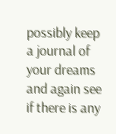possibly keep a journal of your dreams and again see if there is any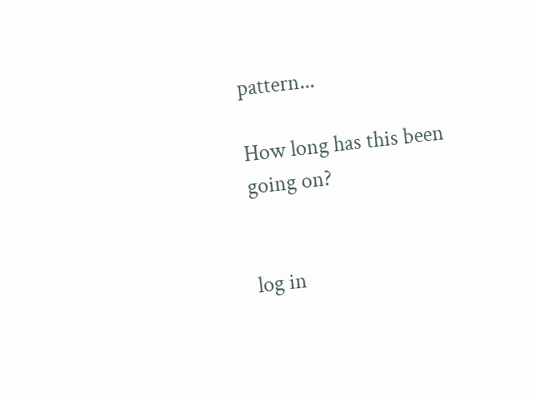pattern...

How long has this been going on?


log in